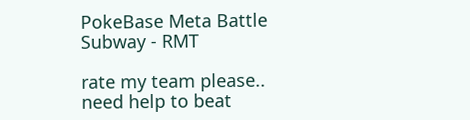PokeBase Meta Battle Subway - RMT

rate my team please.. need help to beat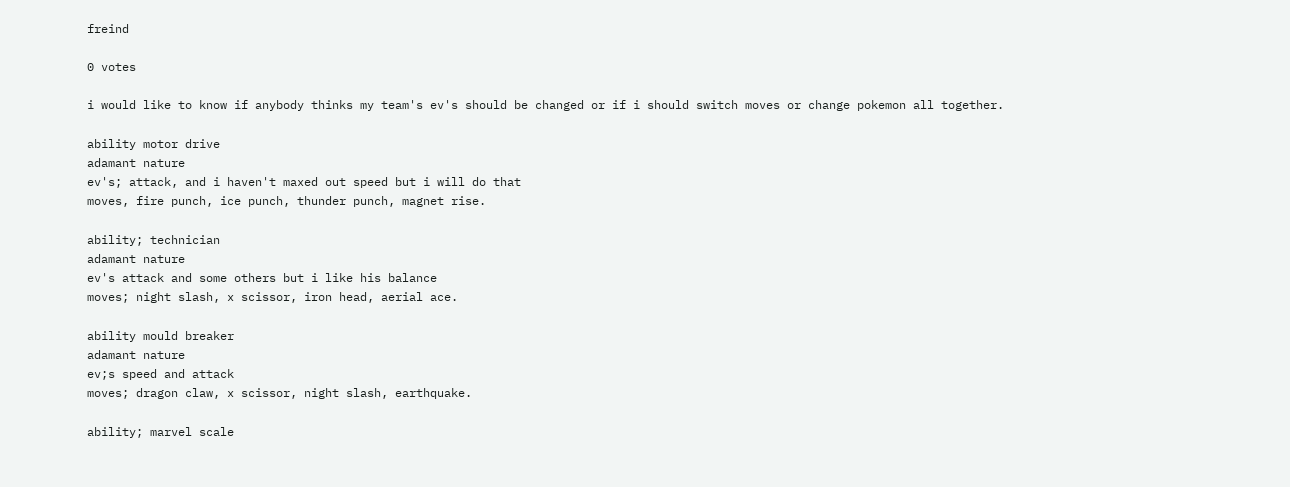freind

0 votes

i would like to know if anybody thinks my team's ev's should be changed or if i should switch moves or change pokemon all together.

ability motor drive
adamant nature
ev's; attack, and i haven't maxed out speed but i will do that
moves, fire punch, ice punch, thunder punch, magnet rise.

ability; technician
adamant nature
ev's attack and some others but i like his balance
moves; night slash, x scissor, iron head, aerial ace.

ability mould breaker
adamant nature
ev;s speed and attack
moves; dragon claw, x scissor, night slash, earthquake.

ability; marvel scale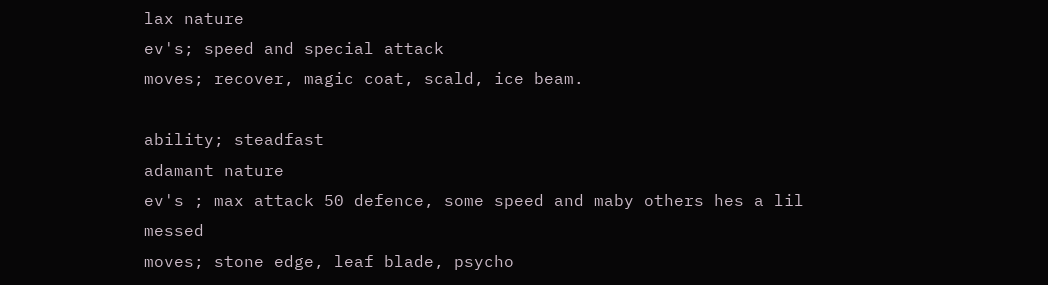lax nature
ev's; speed and special attack
moves; recover, magic coat, scald, ice beam.

ability; steadfast
adamant nature
ev's ; max attack 50 defence, some speed and maby others hes a lil messed
moves; stone edge, leaf blade, psycho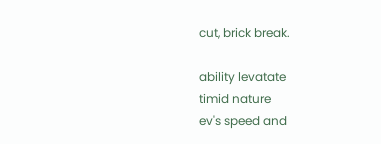cut, brick break.

ability levatate
timid nature
ev's speed and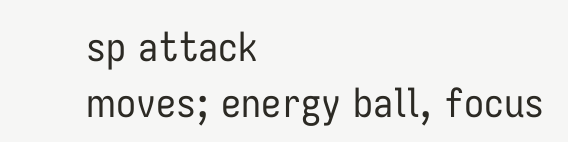sp attack
moves; energy ball, focus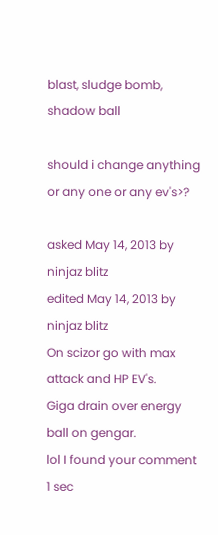blast, sludge bomb, shadow ball

should i change anything or any one or any ev's>?

asked May 14, 2013 by ninjaz blitz
edited May 14, 2013 by ninjaz blitz
On scizor go with max attack and HP EV's.
Giga drain over energy ball on gengar.
lol I found your comment 1 sec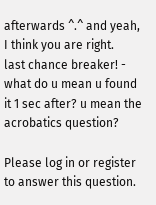afterwards ^.^ and yeah, I think you are right.
last chance breaker! - what do u mean u found it 1 sec after? u mean the acrobatics question?

Please log in or register to answer this question.